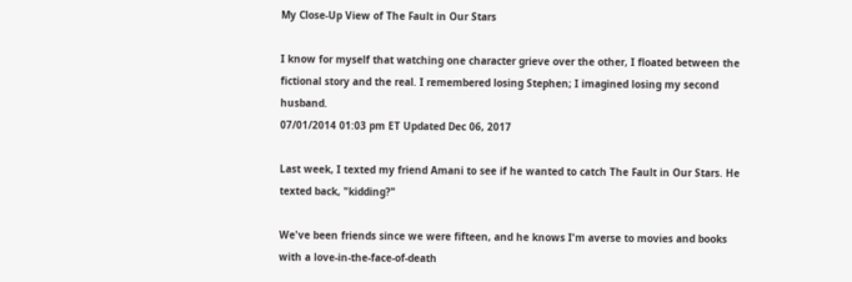My Close-Up View of The Fault in Our Stars

I know for myself that watching one character grieve over the other, I floated between the fictional story and the real. I remembered losing Stephen; I imagined losing my second husband.
07/01/2014 01:03 pm ET Updated Dec 06, 2017

Last week, I texted my friend Amani to see if he wanted to catch The Fault in Our Stars. He texted back, "kidding?"

We've been friends since we were fifteen, and he knows I'm averse to movies and books with a love-in-the-face-of-death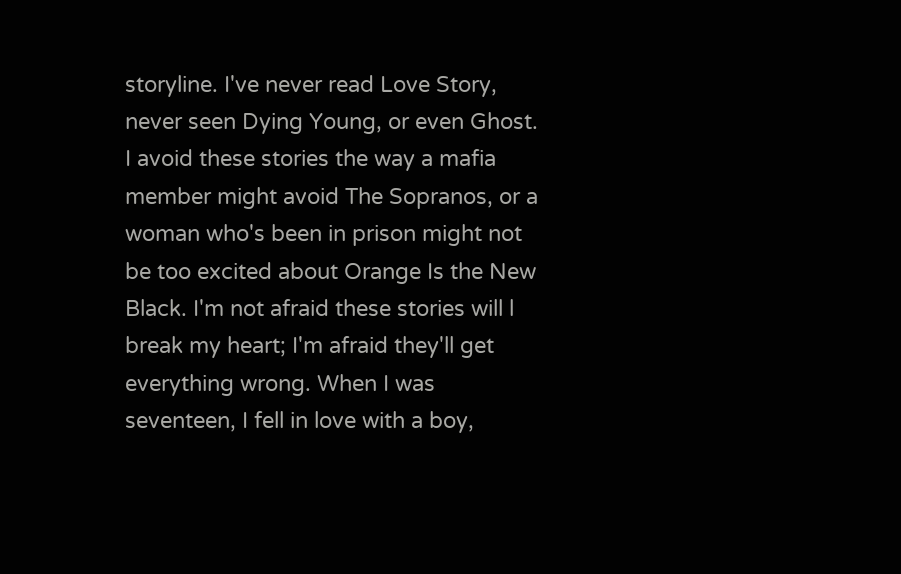storyline. I've never read Love Story, never seen Dying Young, or even Ghost. I avoid these stories the way a mafia member might avoid The Sopranos, or a woman who's been in prison might not be too excited about Orange Is the New Black. I'm not afraid these stories will l break my heart; I'm afraid they'll get everything wrong. When I was seventeen, I fell in love with a boy,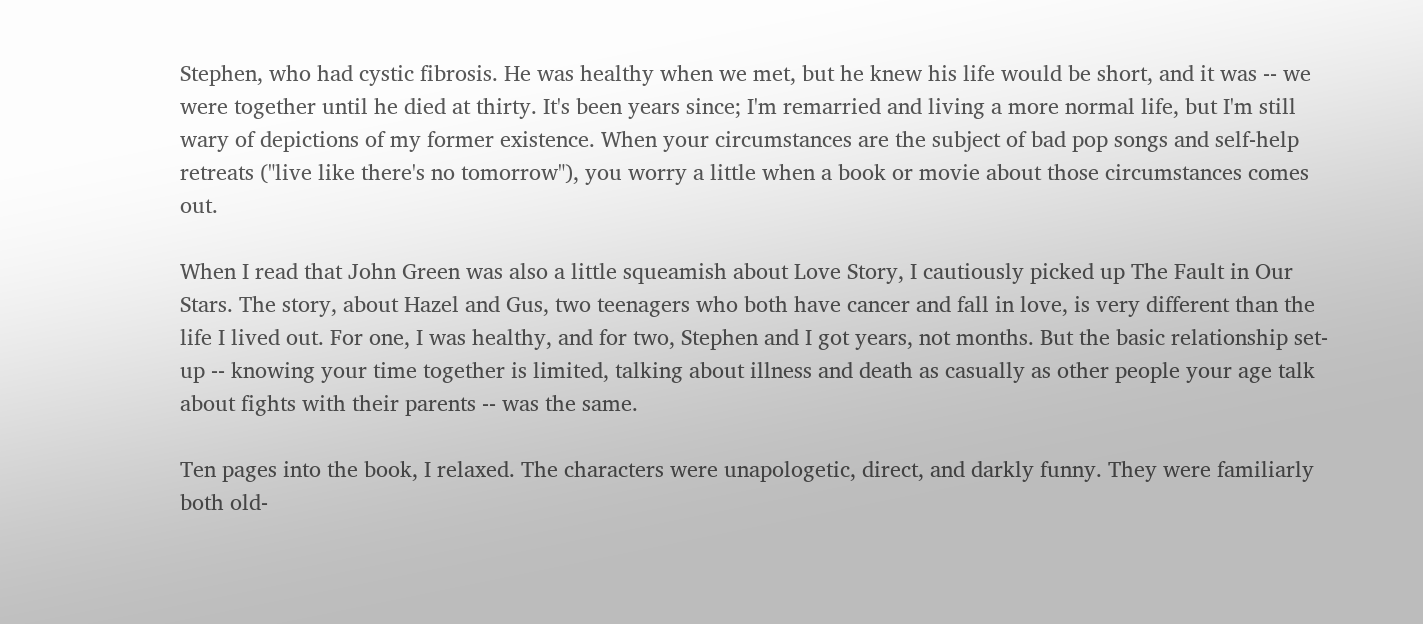Stephen, who had cystic fibrosis. He was healthy when we met, but he knew his life would be short, and it was -- we were together until he died at thirty. It's been years since; I'm remarried and living a more normal life, but I'm still wary of depictions of my former existence. When your circumstances are the subject of bad pop songs and self-help retreats ("live like there's no tomorrow"), you worry a little when a book or movie about those circumstances comes out.

When I read that John Green was also a little squeamish about Love Story, I cautiously picked up The Fault in Our Stars. The story, about Hazel and Gus, two teenagers who both have cancer and fall in love, is very different than the life I lived out. For one, I was healthy, and for two, Stephen and I got years, not months. But the basic relationship set-up -- knowing your time together is limited, talking about illness and death as casually as other people your age talk about fights with their parents -- was the same.

Ten pages into the book, I relaxed. The characters were unapologetic, direct, and darkly funny. They were familiarly both old-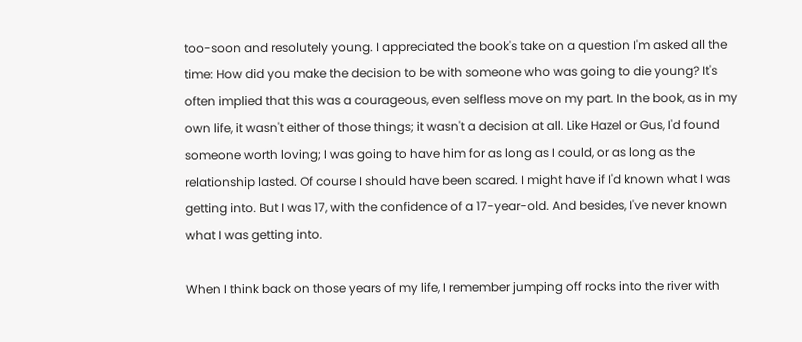too-soon and resolutely young. I appreciated the book's take on a question I'm asked all the time: How did you make the decision to be with someone who was going to die young? It's often implied that this was a courageous, even selfless move on my part. In the book, as in my own life, it wasn't either of those things; it wasn't a decision at all. Like Hazel or Gus, I'd found someone worth loving; I was going to have him for as long as I could, or as long as the relationship lasted. Of course I should have been scared. I might have if I'd known what I was getting into. But I was 17, with the confidence of a 17-year-old. And besides, I've never known what I was getting into.

When I think back on those years of my life, I remember jumping off rocks into the river with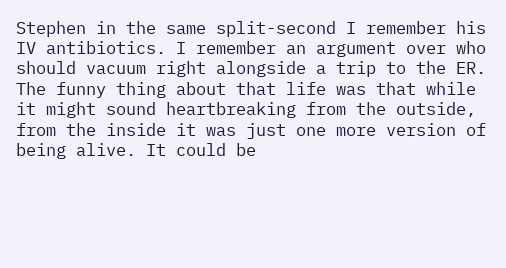Stephen in the same split-second I remember his IV antibiotics. I remember an argument over who should vacuum right alongside a trip to the ER. The funny thing about that life was that while it might sound heartbreaking from the outside, from the inside it was just one more version of being alive. It could be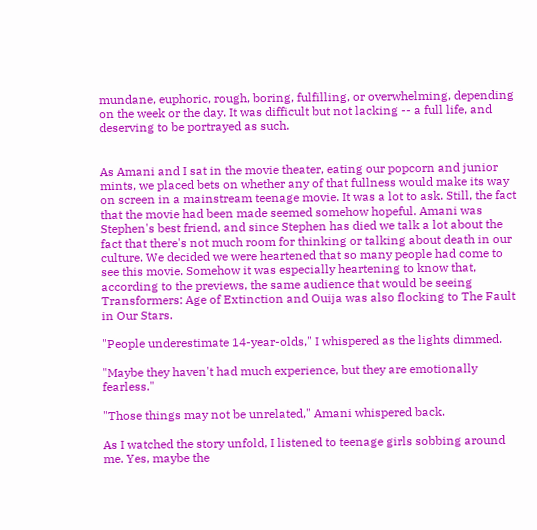mundane, euphoric, rough, boring, fulfilling, or overwhelming, depending on the week or the day. It was difficult but not lacking -- a full life, and deserving to be portrayed as such.


As Amani and I sat in the movie theater, eating our popcorn and junior mints, we placed bets on whether any of that fullness would make its way on screen in a mainstream teenage movie. It was a lot to ask. Still, the fact that the movie had been made seemed somehow hopeful. Amani was Stephen's best friend, and since Stephen has died we talk a lot about the fact that there's not much room for thinking or talking about death in our culture. We decided we were heartened that so many people had come to see this movie. Somehow it was especially heartening to know that, according to the previews, the same audience that would be seeing Transformers: Age of Extinction and Ouija was also flocking to The Fault in Our Stars.

"People underestimate 14-year-olds," I whispered as the lights dimmed.

"Maybe they haven't had much experience, but they are emotionally fearless."

"Those things may not be unrelated," Amani whispered back.

As I watched the story unfold, I listened to teenage girls sobbing around me. Yes, maybe the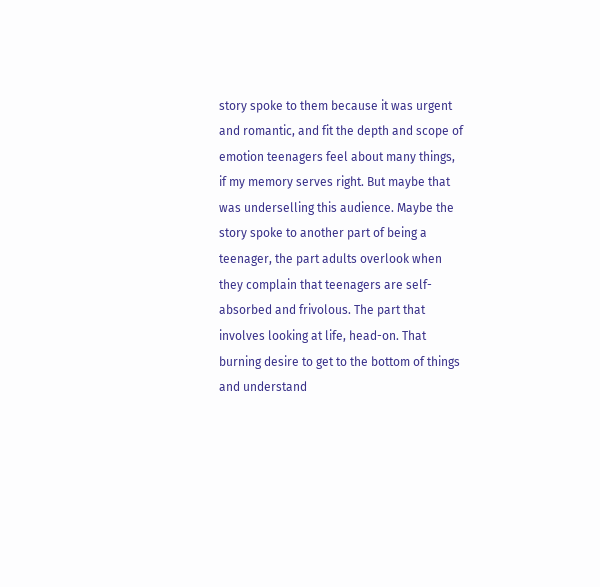story spoke to them because it was urgent and romantic, and fit the depth and scope of emotion teenagers feel about many things, if my memory serves right. But maybe that was underselling this audience. Maybe the story spoke to another part of being a teenager, the part adults overlook when they complain that teenagers are self-absorbed and frivolous. The part that involves looking at life, head-on. That burning desire to get to the bottom of things and understand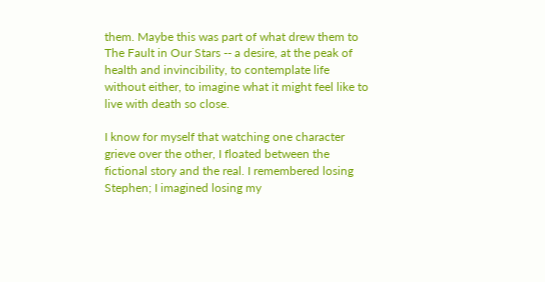them. Maybe this was part of what drew them to The Fault in Our Stars -- a desire, at the peak of health and invincibility, to contemplate life without either, to imagine what it might feel like to live with death so close.

I know for myself that watching one character grieve over the other, I floated between the fictional story and the real. I remembered losing Stephen; I imagined losing my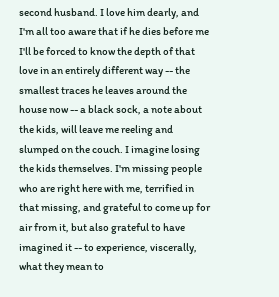second husband. I love him dearly, and I'm all too aware that if he dies before me I'll be forced to know the depth of that love in an entirely different way -- the smallest traces he leaves around the house now -- a black sock, a note about the kids, will leave me reeling and slumped on the couch. I imagine losing the kids themselves. I'm missing people who are right here with me, terrified in that missing, and grateful to come up for air from it, but also grateful to have imagined it -- to experience, viscerally, what they mean to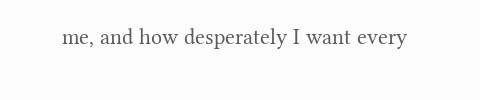me, and how desperately I want every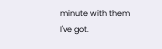minute with them I've got.